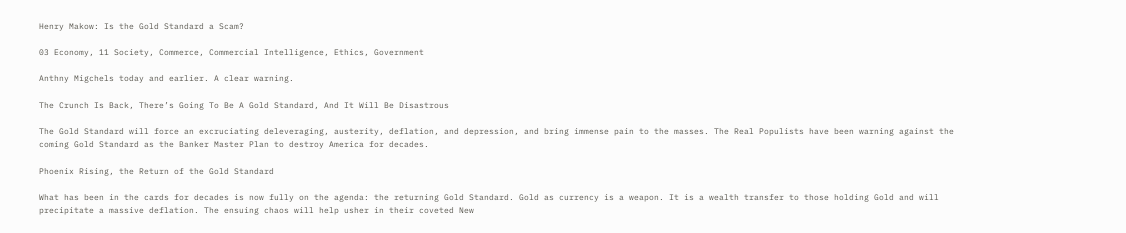Henry Makow: Is the Gold Standard a Scam?

03 Economy, 11 Society, Commerce, Commercial Intelligence, Ethics, Government

Anthny Migchels today and earlier. A clear warning.

The Crunch Is Back, There’s Going To Be A Gold Standard, And It Will Be Disastrous

The Gold Standard will force an excruciating deleveraging, austerity, deflation, and depression, and bring immense pain to the masses. The Real Populists have been warning against the coming Gold Standard as the Banker Master Plan to destroy America for decades.

Phoenix Rising, the Return of the Gold Standard

What has been in the cards for decades is now fully on the agenda: the returning Gold Standard. Gold as currency is a weapon. It is a wealth transfer to those holding Gold and will precipitate a massive deflation. The ensuing chaos will help usher in their coveted New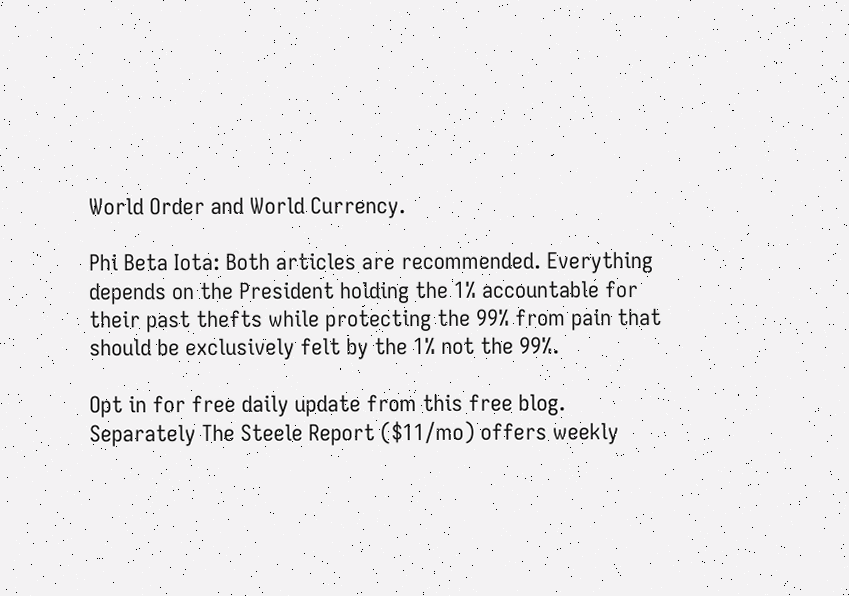World Order and World Currency.

Phi Beta Iota: Both articles are recommended. Everything depends on the President holding the 1% accountable for their past thefts while protecting the 99% from pain that should be exclusively felt by the 1% not the 99%.

Opt in for free daily update from this free blog. Separately The Steele Report ($11/mo) offers weekly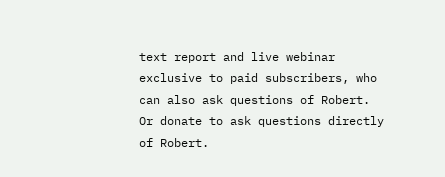text report and live webinar exclusive to paid subscribers, who can also ask questions of Robert. Or donate to ask questions directly of Robert.